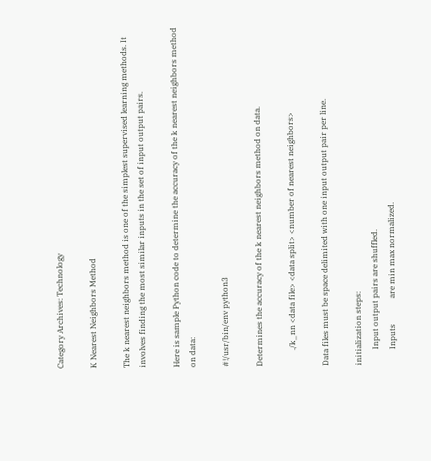Category Archives: Technology

K Nearest Neighbors Method

The k nearest neighbors method is one of the simplest supervised learning methods. It involves finding the most similar inputs in the set of input output pairs.

Here is sample Python code to determine the accuracy of the k nearest neighbors method on data:

#!/usr/bin/env python3

Determines the accuracy of the k nearest neighbors method on data.

        ./k_nn <data file> <data split> <number of nearest neighbors>

Data files must be space delimited with one input output pair per line.

initialization steps:
        Input output pairs are shuffled.
        Inputs             are min max normalized.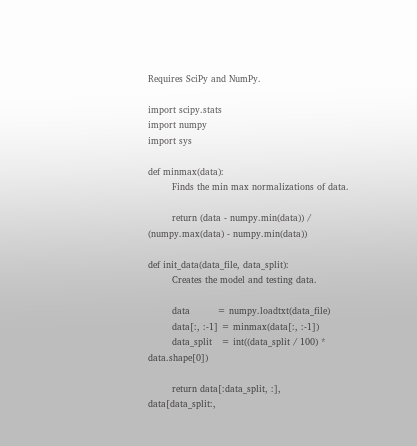Requires SciPy and NumPy.

import scipy.stats
import numpy
import sys

def minmax(data):
        Finds the min max normalizations of data.

        return (data - numpy.min(data)) / (numpy.max(data) - numpy.min(data))

def init_data(data_file, data_split):
        Creates the model and testing data.

        data         = numpy.loadtxt(data_file)
        data[:, :-1] = minmax(data[:, :-1])
        data_split   = int((data_split / 100) * data.shape[0])

        return data[:data_split, :], data[data_split:,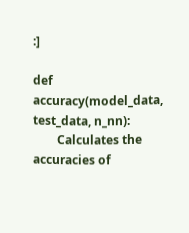:]

def accuracy(model_data, test_data, n_nn):
        Calculates the accuracies of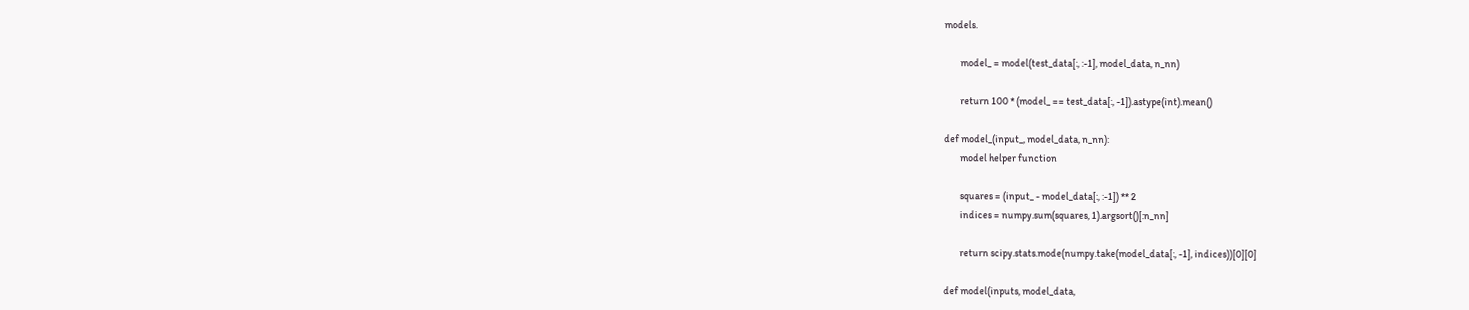models.

        model_ = model(test_data[:, :-1], model_data, n_nn)

        return 100 * (model_ == test_data[:, -1]).astype(int).mean()

def model_(input_, model_data, n_nn):
        model helper function

        squares = (input_ - model_data[:, :-1]) ** 2
        indices = numpy.sum(squares, 1).argsort()[:n_nn]

        return scipy.stats.mode(numpy.take(model_data[:, -1], indices))[0][0]

def model(inputs, model_data,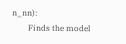n_nn):
        Finds the model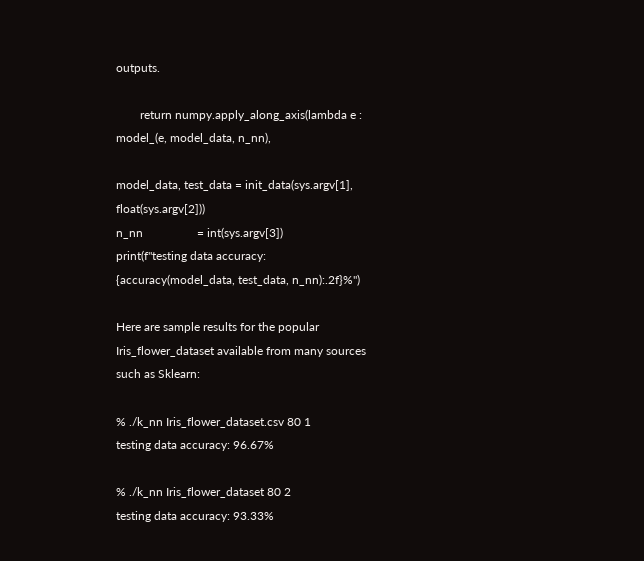outputs.

        return numpy.apply_along_axis(lambda e : model_(e, model_data, n_nn),

model_data, test_data = init_data(sys.argv[1], float(sys.argv[2]))
n_nn                  = int(sys.argv[3])
print(f"testing data accuracy: {accuracy(model_data, test_data, n_nn):.2f}%")

Here are sample results for the popular Iris_flower_dataset available from many sources such as Sklearn:

% ./k_nn Iris_flower_dataset.csv 80 1
testing data accuracy: 96.67%

% ./k_nn Iris_flower_dataset 80 2
testing data accuracy: 93.33%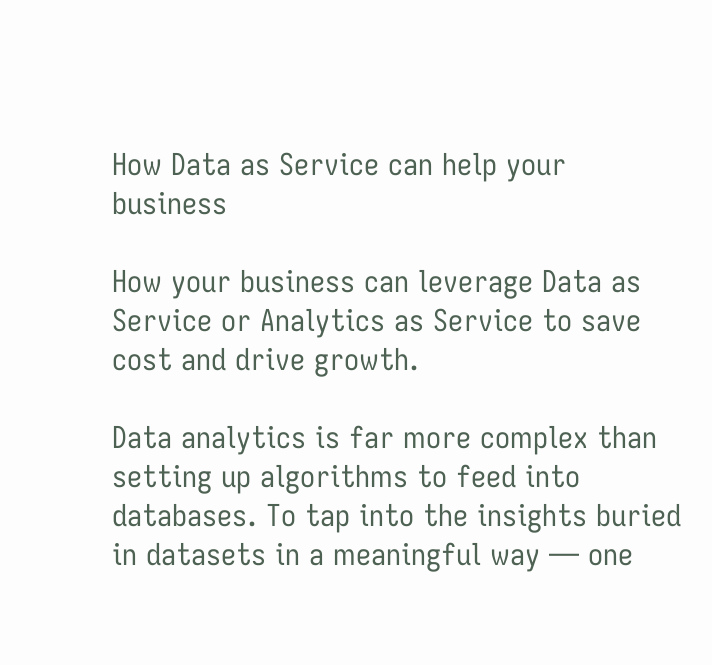How Data as Service can help your business

How your business can leverage Data as Service or Analytics as Service to save cost and drive growth.

Data analytics is far more complex than setting up algorithms to feed into databases. To tap into the insights buried in datasets in a meaningful way — one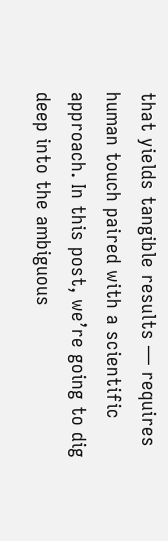that yields tangible results — requires human touch paired with a scientific approach. In this post, we’re going to dig deep into the ambiguous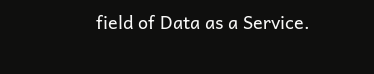field of Data as a Service.